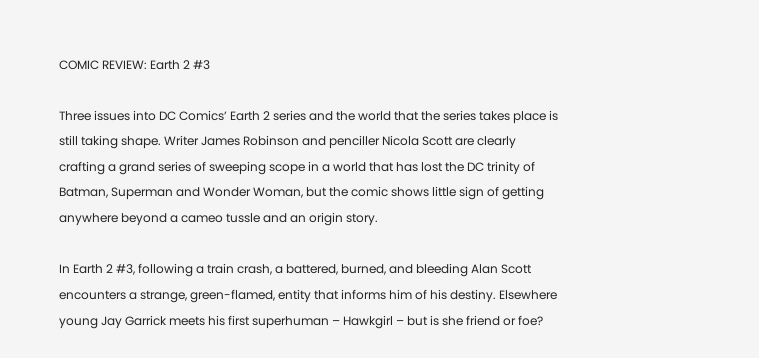COMIC REVIEW: Earth 2 #3

Three issues into DC Comics’ Earth 2 series and the world that the series takes place is still taking shape. Writer James Robinson and penciller Nicola Scott are clearly crafting a grand series of sweeping scope in a world that has lost the DC trinity of Batman, Superman and Wonder Woman, but the comic shows little sign of getting anywhere beyond a cameo tussle and an origin story.

In Earth 2 #3, following a train crash, a battered, burned, and bleeding Alan Scott encounters a strange, green-flamed, entity that informs him of his destiny. Elsewhere young Jay Garrick meets his first superhuman – Hawkgirl – but is she friend or foe?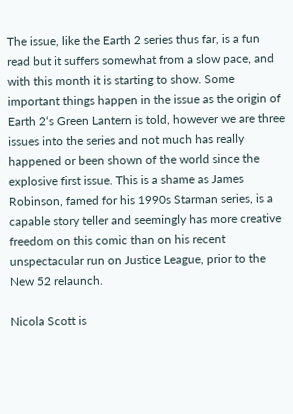The issue, like the Earth 2 series thus far, is a fun read but it suffers somewhat from a slow pace, and with this month it is starting to show. Some important things happen in the issue as the origin of Earth 2‘s Green Lantern is told, however we are three issues into the series and not much has really happened or been shown of the world since the explosive first issue. This is a shame as James Robinson, famed for his 1990s Starman series, is a capable story teller and seemingly has more creative freedom on this comic than on his recent unspectacular run on Justice League, prior to the New 52 relaunch.

Nicola Scott is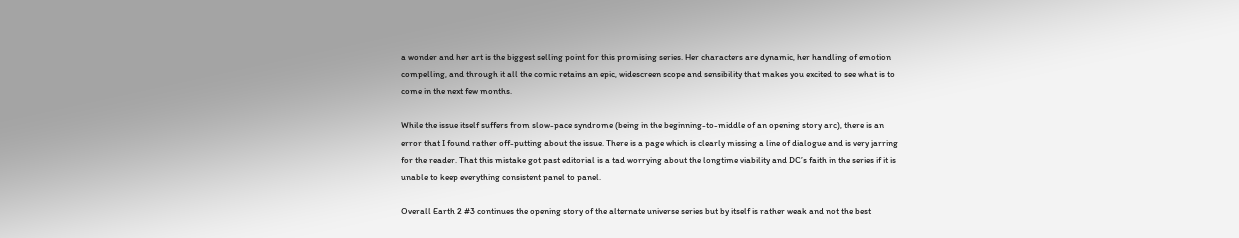a wonder and her art is the biggest selling point for this promising series. Her characters are dynamic, her handling of emotion compelling, and through it all the comic retains an epic, widescreen scope and sensibility that makes you excited to see what is to come in the next few months.

While the issue itself suffers from slow-pace syndrome (being in the beginning-to-middle of an opening story arc), there is an error that I found rather off-putting about the issue. There is a page which is clearly missing a line of dialogue and is very jarring for the reader. That this mistake got past editorial is a tad worrying about the longtime viability and DC’s faith in the series if it is unable to keep everything consistent panel to panel.

Overall Earth 2 #3 continues the opening story of the alternate universe series but by itself is rather weak and not the best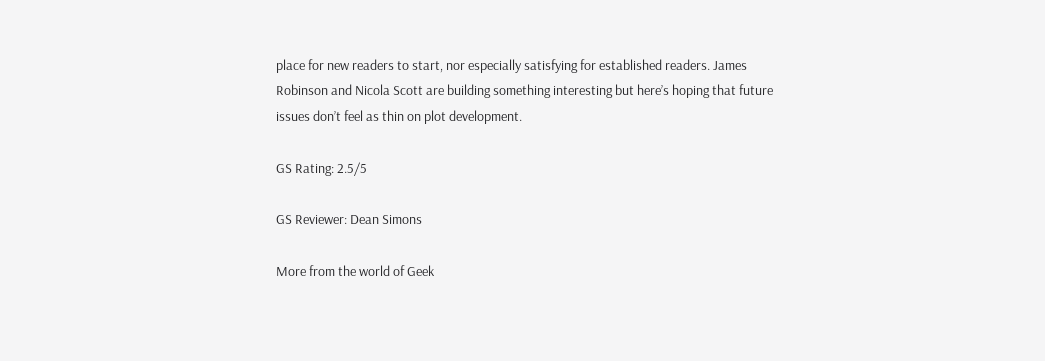place for new readers to start, nor especially satisfying for established readers. James Robinson and Nicola Scott are building something interesting but here’s hoping that future issues don’t feel as thin on plot development.

GS Rating: 2.5/5

GS Reviewer: Dean Simons

More from the world of Geek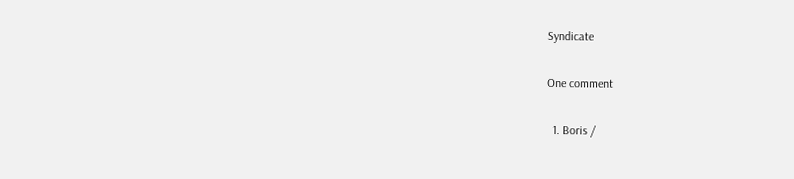Syndicate

One comment

  1. Boris /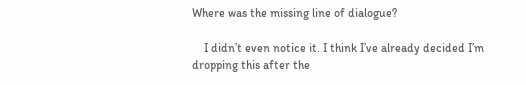Where was the missing line of dialogue?

    I didn’t even notice it. I think I’ve already decided I’m dropping this after the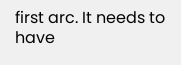first arc. It needs to have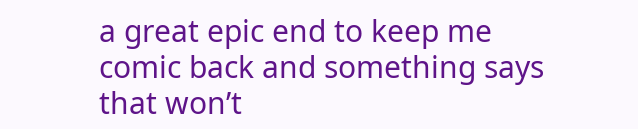a great epic end to keep me comic back and something says that won’t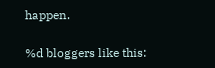happen.

%d bloggers like this: